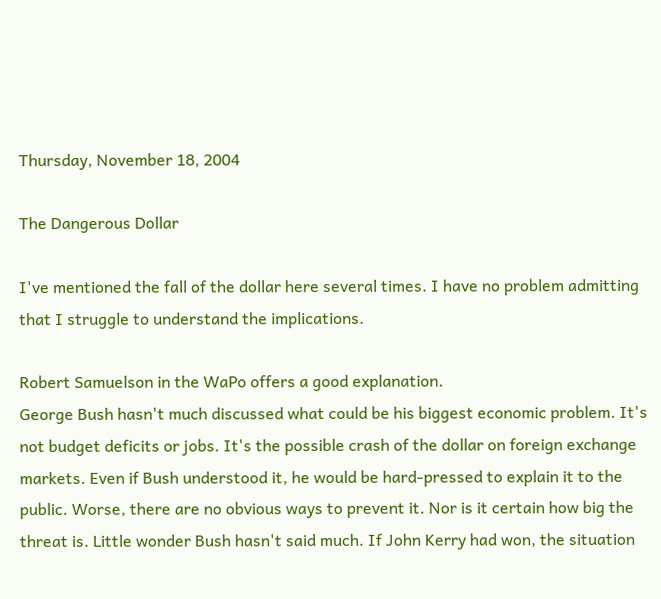Thursday, November 18, 2004

The Dangerous Dollar

I've mentioned the fall of the dollar here several times. I have no problem admitting that I struggle to understand the implications.

Robert Samuelson in the WaPo offers a good explanation.
George Bush hasn't much discussed what could be his biggest economic problem. It's not budget deficits or jobs. It's the possible crash of the dollar on foreign exchange markets. Even if Bush understood it, he would be hard-pressed to explain it to the public. Worse, there are no obvious ways to prevent it. Nor is it certain how big the threat is. Little wonder Bush hasn't said much. If John Kerry had won, the situation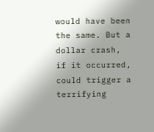would have been the same. But a dollar crash, if it occurred, could trigger a terrifying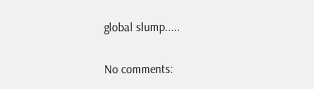global slump.....

No comments: